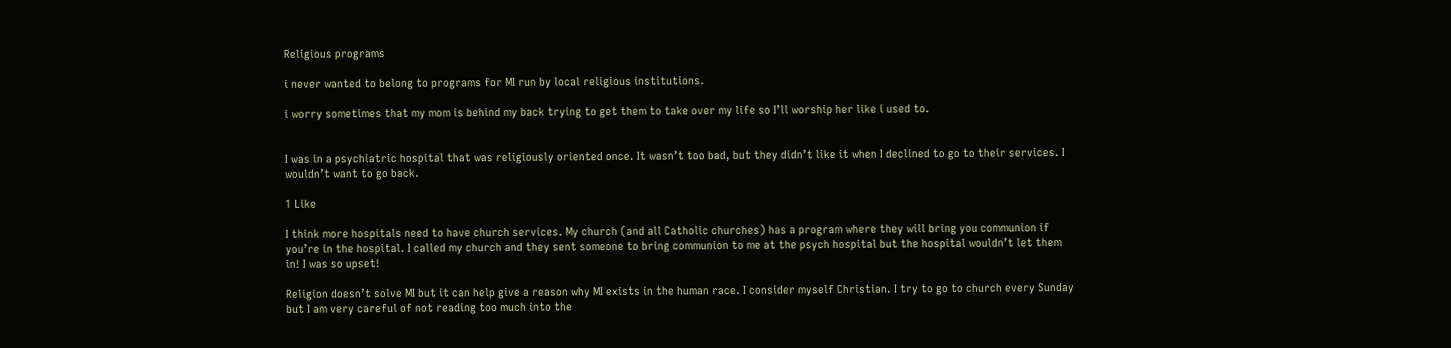Religious programs

i never wanted to belong to programs for MI run by local religious institutions.

i worry sometimes that my mom is behind my back trying to get them to take over my life so I’ll worship her like i used to.


I was in a psychiatric hospital that was religiously oriented once. It wasn’t too bad, but they didn’t like it when I declined to go to their services. I wouldn’t want to go back.

1 Like

I think more hospitals need to have church services. My church (and all Catholic churches) has a program where they will bring you communion if you’re in the hospital. I called my church and they sent someone to bring communion to me at the psych hospital but the hospital wouldn’t let them in! I was so upset!

Religion doesn’t solve MI but it can help give a reason why MI exists in the human race. I consider myself Christian. I try to go to church every Sunday but I am very careful of not reading too much into the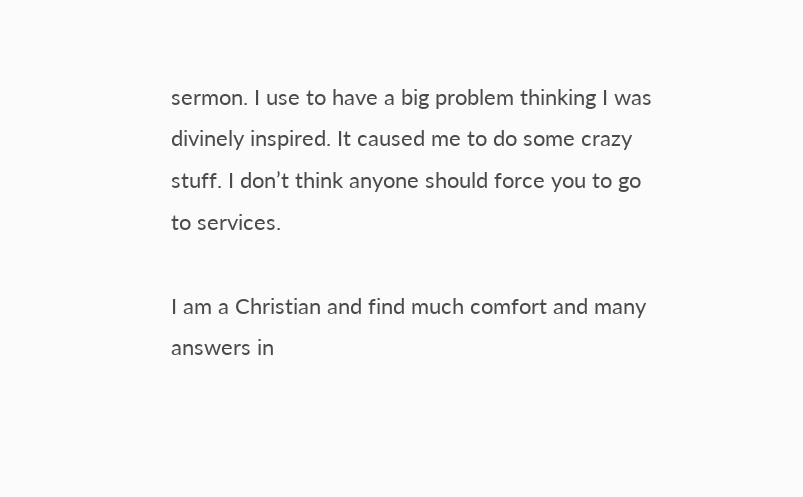sermon. I use to have a big problem thinking I was divinely inspired. It caused me to do some crazy stuff. I don’t think anyone should force you to go to services.

I am a Christian and find much comfort and many answers in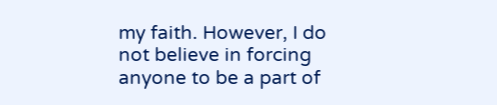my faith. However, I do not believe in forcing anyone to be a part of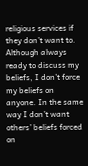religious services if they don’t want to. Although always ready to discuss my beliefs, I don’t force my beliefs on anyone. In the same way I don’t want others’ beliefs forced on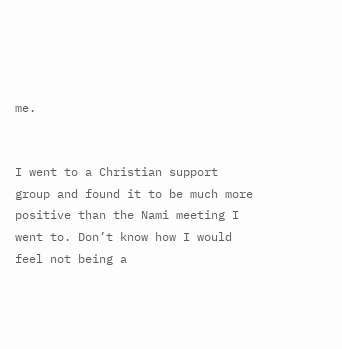me.


I went to a Christian support group and found it to be much more positive than the Nami meeting I went to. Don’t know how I would feel not being a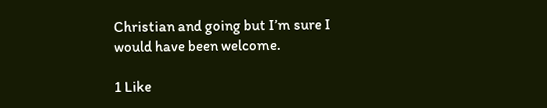Christian and going but I’m sure I would have been welcome.

1 Like